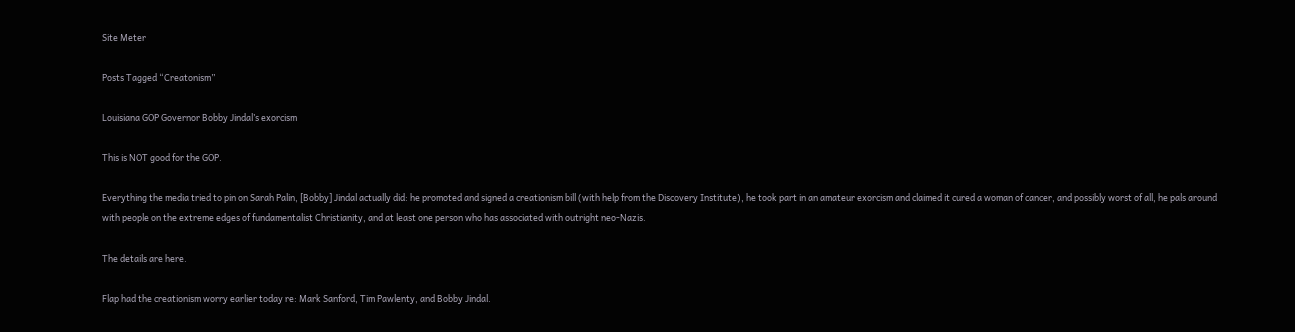Site Meter

Posts Tagged “Creatonism”

Louisiana GOP Governor Bobby Jindal’s exorcism

This is NOT good for the GOP.

Everything the media tried to pin on Sarah Palin, [Bobby] Jindal actually did: he promoted and signed a creationism bill (with help from the Discovery Institute), he took part in an amateur exorcism and claimed it cured a woman of cancer, and possibly worst of all, he pals around with people on the extreme edges of fundamentalist Christianity, and at least one person who has associated with outright neo-Nazis.

The details are here.

Flap had the creationism worry earlier today re: Mark Sanford, Tim Pawlenty, and Bobby Jindal.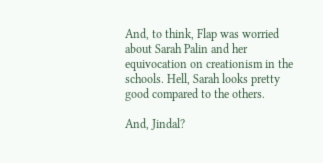And, to think, Flap was worried about Sarah Palin and her equivocation on creationism in the schools. Hell, Sarah looks pretty good compared to the others.

And, Jindal?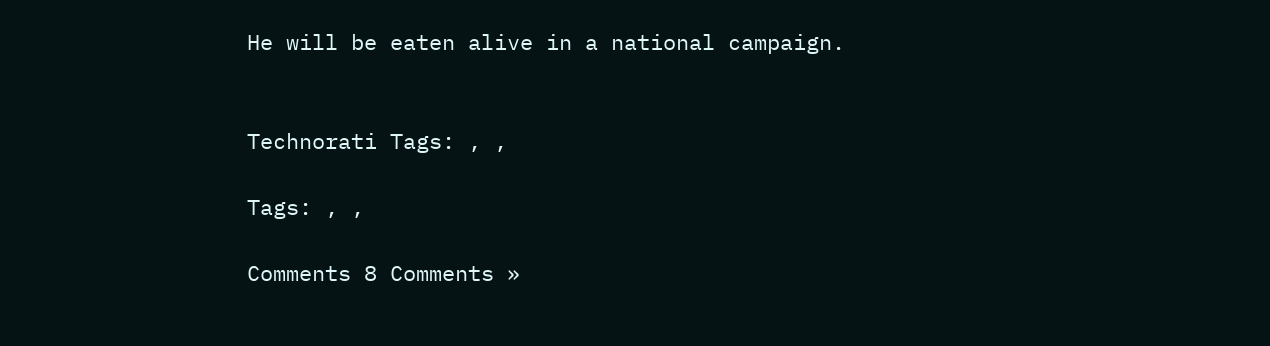He will be eaten alive in a national campaign.


Technorati Tags: , ,

Tags: , ,

Comments 8 Comments »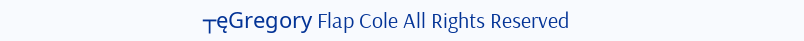┬ęGregory Flap Cole All Rights Reserved